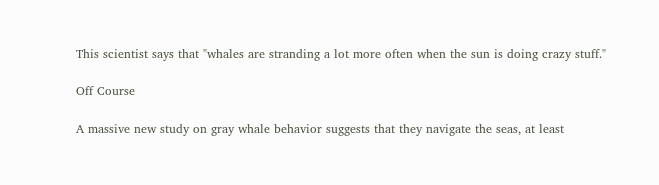This scientist says that "whales are stranding a lot more often when the sun is doing crazy stuff."

Off Course

A massive new study on gray whale behavior suggests that they navigate the seas, at least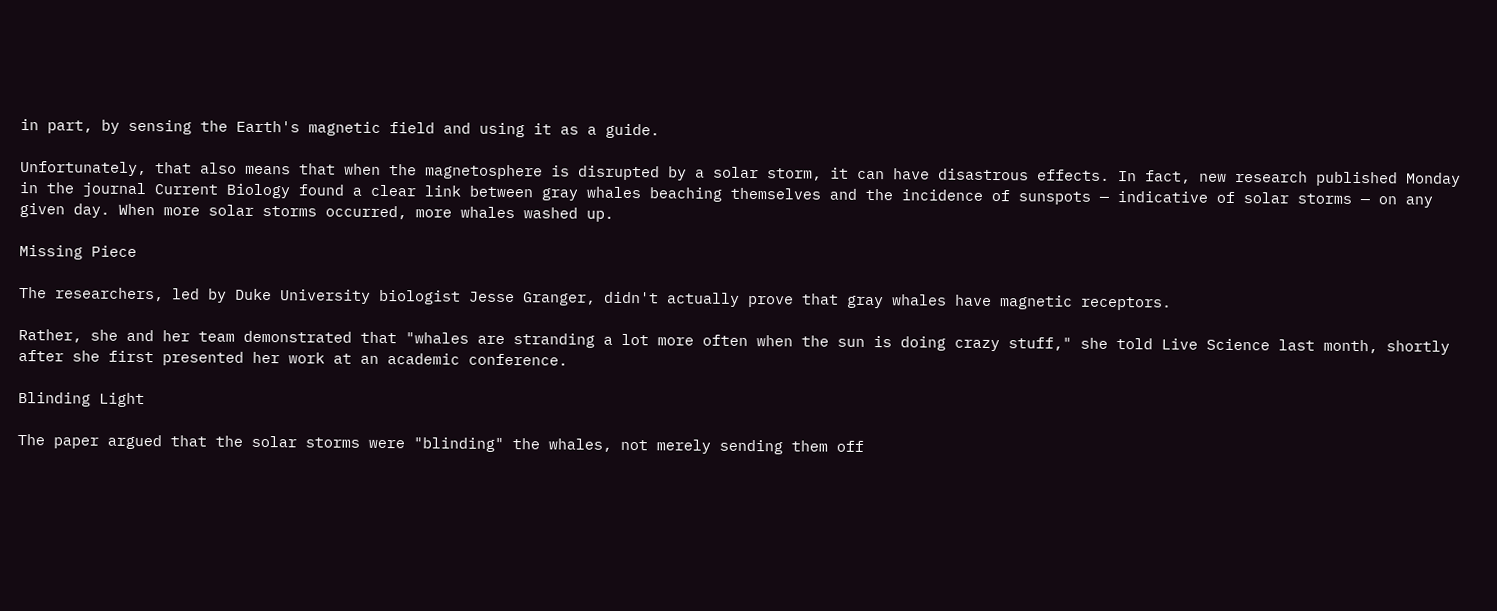in part, by sensing the Earth's magnetic field and using it as a guide.

Unfortunately, that also means that when the magnetosphere is disrupted by a solar storm, it can have disastrous effects. In fact, new research published Monday in the journal Current Biology found a clear link between gray whales beaching themselves and the incidence of sunspots — indicative of solar storms — on any given day. When more solar storms occurred, more whales washed up.

Missing Piece

The researchers, led by Duke University biologist Jesse Granger, didn't actually prove that gray whales have magnetic receptors.

Rather, she and her team demonstrated that "whales are stranding a lot more often when the sun is doing crazy stuff," she told Live Science last month, shortly after she first presented her work at an academic conference.

Blinding Light

The paper argued that the solar storms were "blinding" the whales, not merely sending them off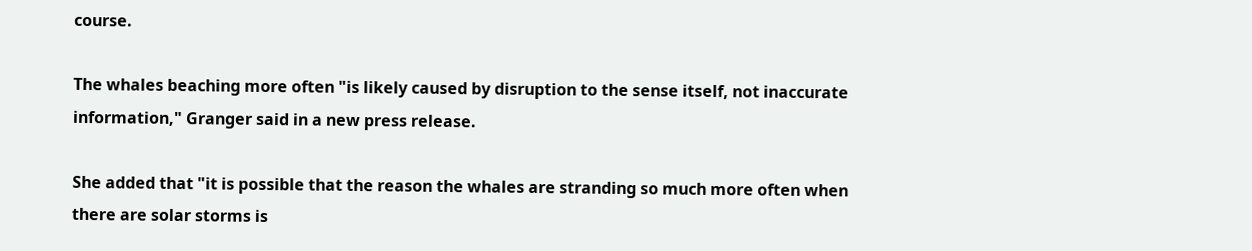course.

The whales beaching more often "is likely caused by disruption to the sense itself, not inaccurate information," Granger said in a new press release.

She added that "it is possible that the reason the whales are stranding so much more often when there are solar storms is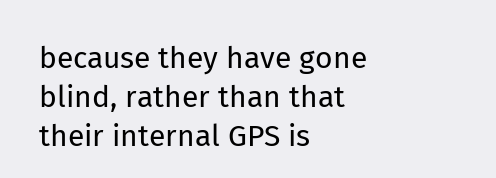because they have gone blind, rather than that their internal GPS is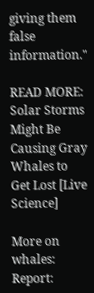giving them false information."

READ MORE: Solar Storms Might Be Causing Gray Whales to Get Lost [Live Science]

More on whales: Report: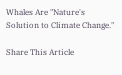Whales Are "Nature's Solution to Climate Change."

Share This Article